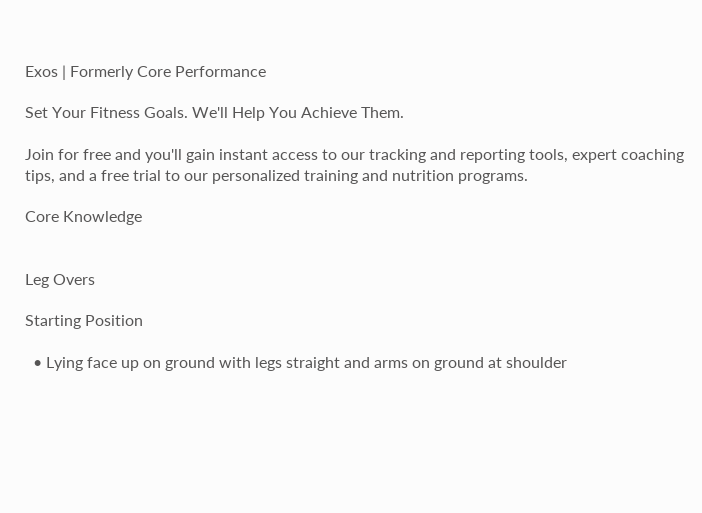Exos | Formerly Core Performance

Set Your Fitness Goals. We'll Help You Achieve Them.

Join for free and you'll gain instant access to our tracking and reporting tools, expert coaching tips, and a free trial to our personalized training and nutrition programs.

Core Knowledge


Leg Overs

Starting Position

  • Lying face up on ground with legs straight and arms on ground at shoulder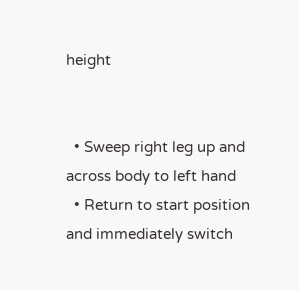height


  • Sweep right leg up and across body to left hand
  • Return to start position and immediately switch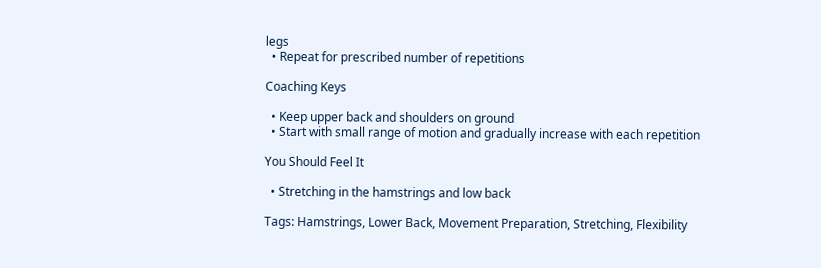legs
  • Repeat for prescribed number of repetitions

Coaching Keys

  • Keep upper back and shoulders on ground
  • Start with small range of motion and gradually increase with each repetition

You Should Feel It

  • Stretching in the hamstrings and low back

Tags: Hamstrings, Lower Back, Movement Preparation, Stretching, Flexibility